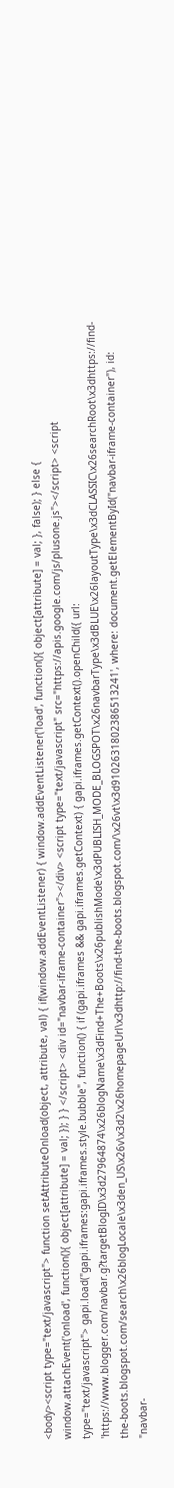<body><script type="text/javascript"> function setAttributeOnload(object, attribute, val) { if(window.addEventListener) { window.addEventListener('load', function(){ object[attribute] = val; }, false); } else { window.attachEvent('onload', function(){ object[attribute] = val; }); } } </script> <div id="navbar-iframe-container"></div> <script type="text/javascript" src="https://apis.google.com/js/plusone.js"></script> <script type="text/javascript"> gapi.load("gapi.iframes:gapi.iframes.style.bubble", function() { if (gapi.iframes && gapi.iframes.getContext) { gapi.iframes.getContext().openChild({ url: 'https://www.blogger.com/navbar.g?targetBlogID\x3d27964874\x26blogName\x3dFind+The+Boots\x26publishMode\x3dPUBLISH_MODE_BLOGSPOT\x26navbarType\x3dBLUE\x26layoutType\x3dCLASSIC\x26searchRoot\x3dhttps://find-the-boots.blogspot.com/search\x26blogLocale\x3den_US\x26v\x3d2\x26homepageUrl\x3dhttp://find-the-boots.blogspot.com/\x26vt\x3d9102631802386513241', where: document.getElementById("navbar-iframe-container"), id: "navbar-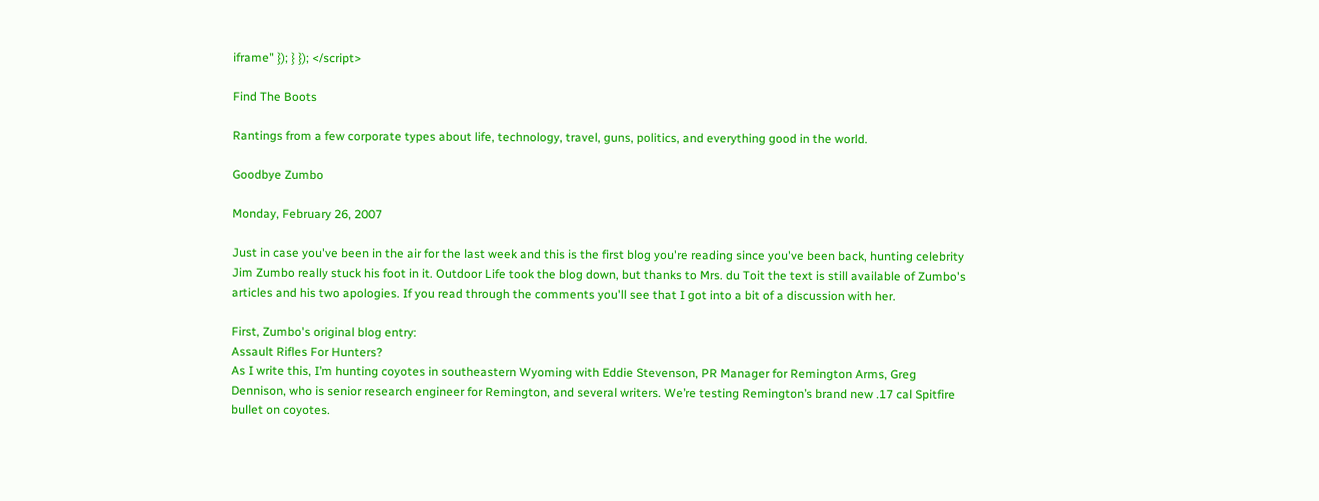iframe" }); } }); </script>

Find The Boots

Rantings from a few corporate types about life, technology, travel, guns, politics, and everything good in the world.

Goodbye Zumbo

Monday, February 26, 2007

Just in case you've been in the air for the last week and this is the first blog you're reading since you've been back, hunting celebrity Jim Zumbo really stuck his foot in it. Outdoor Life took the blog down, but thanks to Mrs. du Toit the text is still available of Zumbo's articles and his two apologies. If you read through the comments you'll see that I got into a bit of a discussion with her.

First, Zumbo's original blog entry:
Assault Rifles For Hunters?
As I write this, I’m hunting coyotes in southeastern Wyoming with Eddie Stevenson, PR Manager for Remington Arms, Greg Dennison, who is senior research engineer for Remington, and several writers. We’re testing Remington’s brand new .17 cal Spitfire bullet on coyotes.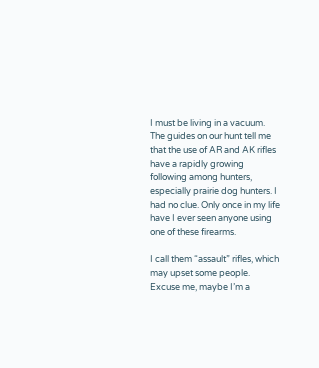I must be living in a vacuum. The guides on our hunt tell me that the use of AR and AK rifles have a rapidly growing following among hunters, especially prairie dog hunters. I had no clue. Only once in my life have I ever seen anyone using one of these firearms.

I call them “assault” rifles, which may upset some people. Excuse me, maybe I’m a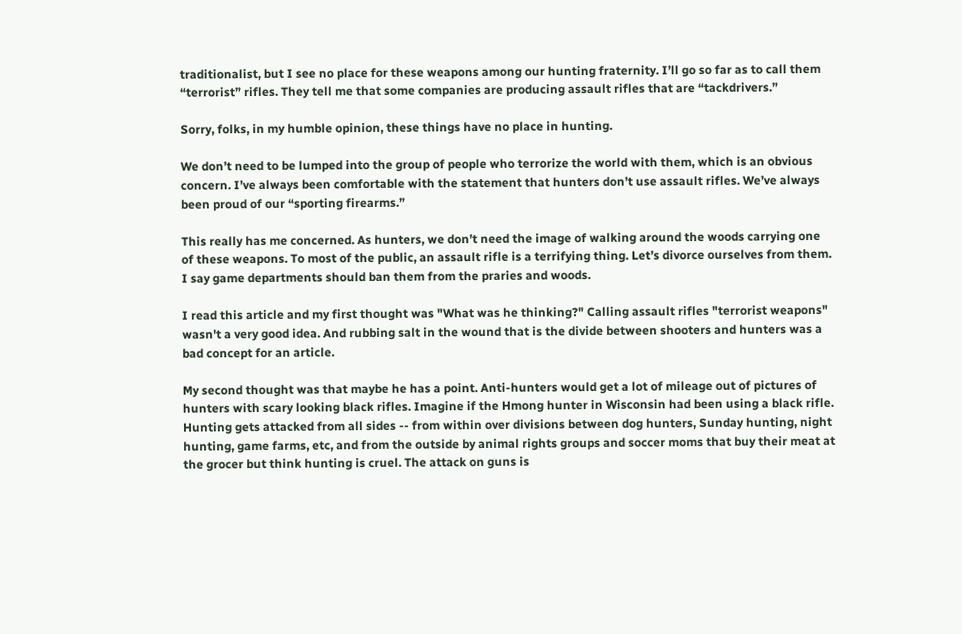traditionalist, but I see no place for these weapons among our hunting fraternity. I’ll go so far as to call them “terrorist” rifles. They tell me that some companies are producing assault rifles that are “tackdrivers.”

Sorry, folks, in my humble opinion, these things have no place in hunting.

We don’t need to be lumped into the group of people who terrorize the world with them, which is an obvious concern. I’ve always been comfortable with the statement that hunters don’t use assault rifles. We’ve always been proud of our “sporting firearms.”

This really has me concerned. As hunters, we don’t need the image of walking around the woods carrying one of these weapons. To most of the public, an assault rifle is a terrifying thing. Let’s divorce ourselves from them. I say game departments should ban them from the praries and woods.

I read this article and my first thought was "What was he thinking?" Calling assault rifles "terrorist weapons" wasn't a very good idea. And rubbing salt in the wound that is the divide between shooters and hunters was a bad concept for an article.

My second thought was that maybe he has a point. Anti-hunters would get a lot of mileage out of pictures of hunters with scary looking black rifles. Imagine if the Hmong hunter in Wisconsin had been using a black rifle. Hunting gets attacked from all sides -- from within over divisions between dog hunters, Sunday hunting, night hunting, game farms, etc, and from the outside by animal rights groups and soccer moms that buy their meat at the grocer but think hunting is cruel. The attack on guns is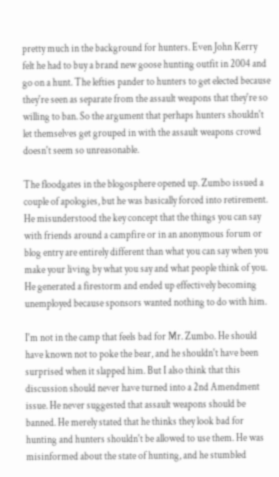pretty much in the background for hunters. Even John Kerry felt he had to buy a brand new goose hunting outfit in 2004 and go on a hunt. The lefties pander to hunters to get elected because they're seen as separate from the assault weapons that they're so willing to ban. So the argument that perhaps hunters shouldn't let themselves get grouped in with the assault weapons crowd doesn't seem so unreasonable.

The floodgates in the blogosphere opened up. Zumbo issued a couple of apologies, but he was basically forced into retirement. He misunderstood the key concept that the things you can say with friends around a campfire or in an anonymous forum or blog entry are entirely different than what you can say when you make your living by what you say and what people think of you. He generated a firestorm and ended up effectively becoming unemployed because sponsors wanted nothing to do with him.

I'm not in the camp that feels bad for Mr. Zumbo. He should have known not to poke the bear, and he shouldn't have been surprised when it slapped him. But I also think that this discussion should never have turned into a 2nd Amendment issue. He never suggested that assault weapons should be banned. He merely stated that he thinks they look bad for hunting and hunters shouldn't be allowed to use them. He was misinformed about the state of hunting, and he stumbled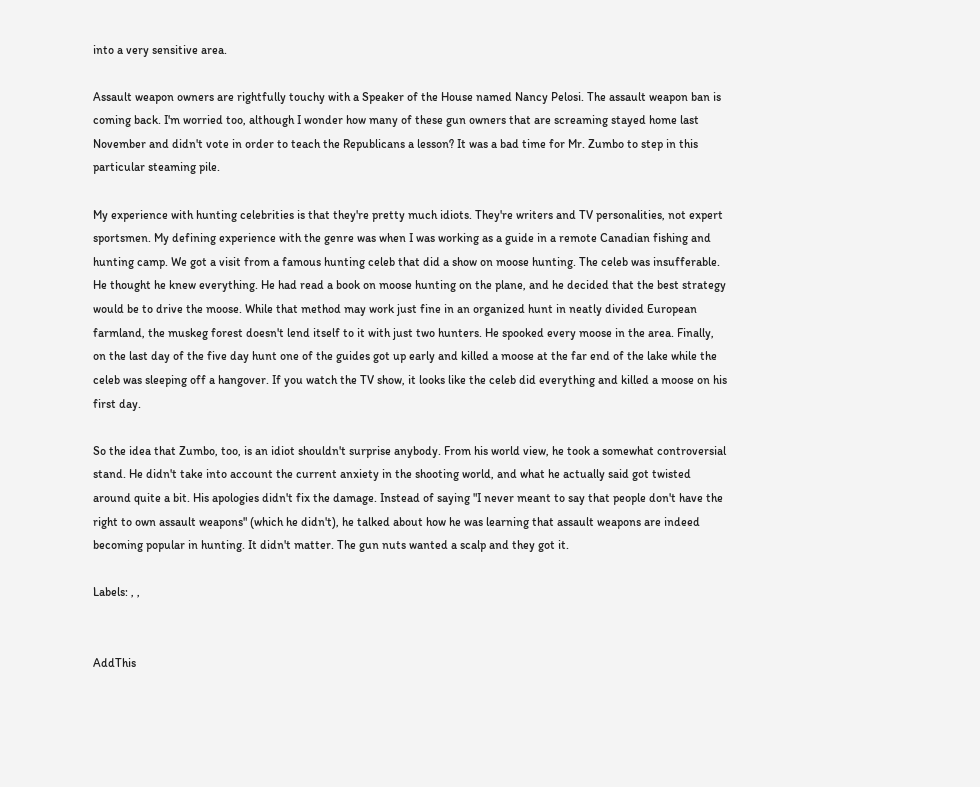into a very sensitive area.

Assault weapon owners are rightfully touchy with a Speaker of the House named Nancy Pelosi. The assault weapon ban is coming back. I'm worried too, although I wonder how many of these gun owners that are screaming stayed home last November and didn't vote in order to teach the Republicans a lesson? It was a bad time for Mr. Zumbo to step in this particular steaming pile.

My experience with hunting celebrities is that they're pretty much idiots. They're writers and TV personalities, not expert sportsmen. My defining experience with the genre was when I was working as a guide in a remote Canadian fishing and hunting camp. We got a visit from a famous hunting celeb that did a show on moose hunting. The celeb was insufferable. He thought he knew everything. He had read a book on moose hunting on the plane, and he decided that the best strategy would be to drive the moose. While that method may work just fine in an organized hunt in neatly divided European farmland, the muskeg forest doesn't lend itself to it with just two hunters. He spooked every moose in the area. Finally, on the last day of the five day hunt one of the guides got up early and killed a moose at the far end of the lake while the celeb was sleeping off a hangover. If you watch the TV show, it looks like the celeb did everything and killed a moose on his first day.

So the idea that Zumbo, too, is an idiot shouldn't surprise anybody. From his world view, he took a somewhat controversial stand. He didn't take into account the current anxiety in the shooting world, and what he actually said got twisted around quite a bit. His apologies didn't fix the damage. Instead of saying "I never meant to say that people don't have the right to own assault weapons" (which he didn't), he talked about how he was learning that assault weapons are indeed becoming popular in hunting. It didn't matter. The gun nuts wanted a scalp and they got it.

Labels: , ,


AddThis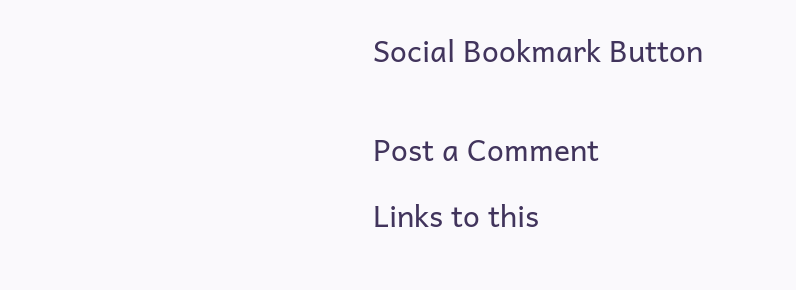Social Bookmark Button


Post a Comment

Links to this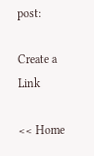post:

Create a Link

<< Home